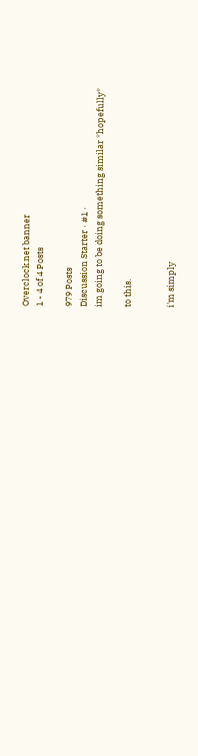Overclock.net banner
1 - 4 of 4 Posts

979 Posts
Discussion Starter · #1 ·
im going to be doing something similar *hopefully*

to this.


i'm simply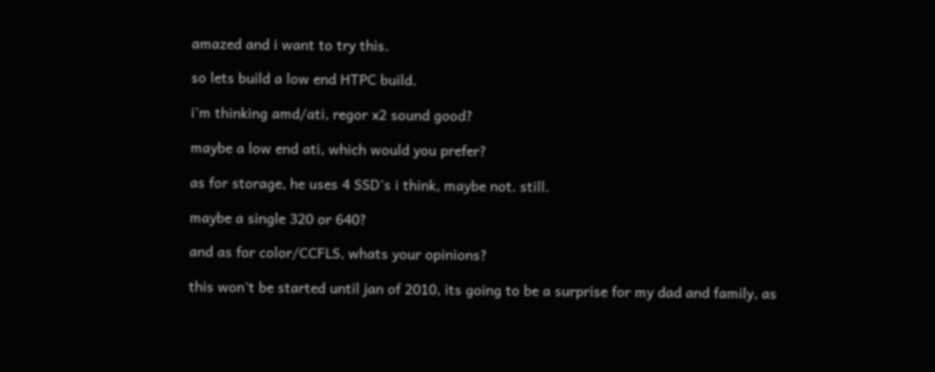amazed and i want to try this.

so lets build a low end HTPC build.

i'm thinking amd/ati, regor x2 sound good?

maybe a low end ati, which would you prefer?

as for storage, he uses 4 SSD's i think, maybe not. still.

maybe a single 320 or 640?

and as for color/CCFLS, whats your opinions?

this won't be started until jan of 2010, its going to be a surprise for my dad and family, as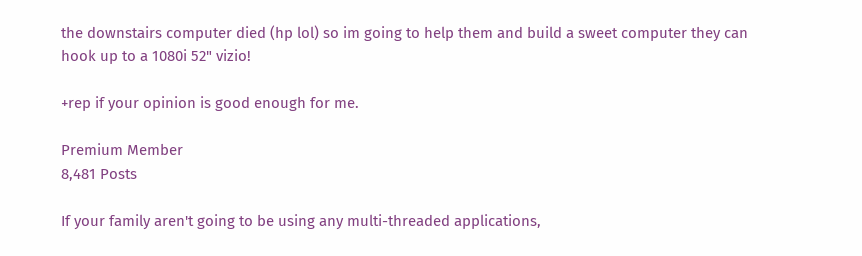the downstairs computer died (hp lol) so im going to help them and build a sweet computer they can hook up to a 1080i 52" vizio!

+rep if your opinion is good enough for me.

Premium Member
8,481 Posts

If your family aren't going to be using any multi-threaded applications,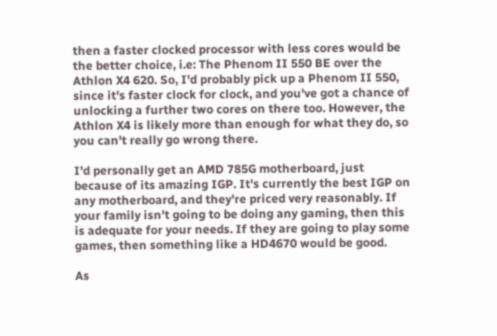then a faster clocked processor with less cores would be the better choice, i.e: The Phenom II 550 BE over the Athlon X4 620. So, I'd probably pick up a Phenom II 550, since it's faster clock for clock, and you've got a chance of unlocking a further two cores on there too. However, the Athlon X4 is likely more than enough for what they do, so you can't really go wrong there.

I'd personally get an AMD 785G motherboard, just because of its amazing IGP. It's currently the best IGP on any motherboard, and they're priced very reasonably. If your family isn't going to be doing any gaming, then this is adequate for your needs. If they are going to play some games, then something like a HD4670 would be good.

As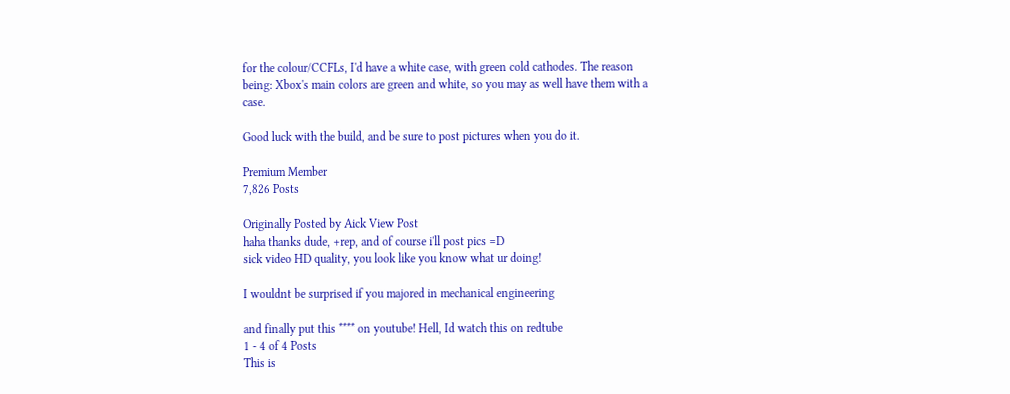for the colour/CCFLs, I'd have a white case, with green cold cathodes. The reason being: Xbox's main colors are green and white, so you may as well have them with a case.

Good luck with the build, and be sure to post pictures when you do it.

Premium Member
7,826 Posts

Originally Posted by Aick View Post
haha thanks dude, +rep, and of course i'll post pics =D
sick video HD quality, you look like you know what ur doing!

I wouldnt be surprised if you majored in mechanical engineering

and finally put this **** on youtube! Hell, Id watch this on redtube
1 - 4 of 4 Posts
This is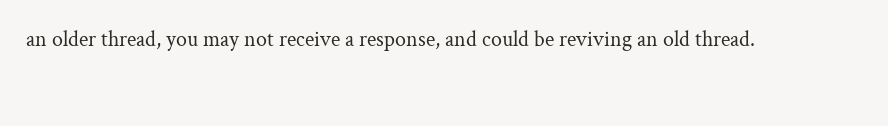an older thread, you may not receive a response, and could be reviving an old thread.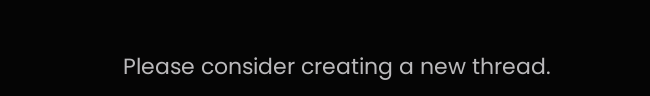Please consider creating a new thread.